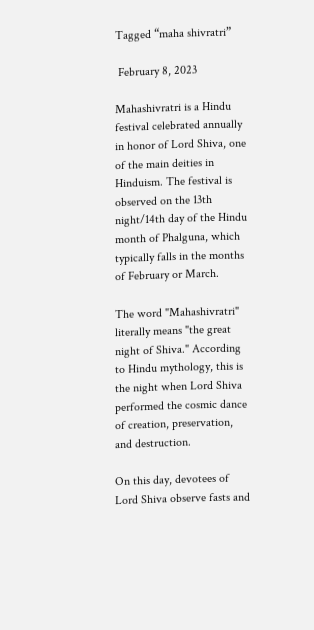Tagged “maha shivratri”

 February 8, 2023

Mahashivratri is a Hindu festival celebrated annually in honor of Lord Shiva, one of the main deities in Hinduism. The festival is observed on the 13th night/14th day of the Hindu month of Phalguna, which typically falls in the months of February or March.

The word "Mahashivratri" literally means "the great night of Shiva." According to Hindu mythology, this is the night when Lord Shiva performed the cosmic dance of creation, preservation, and destruction.

On this day, devotees of Lord Shiva observe fasts and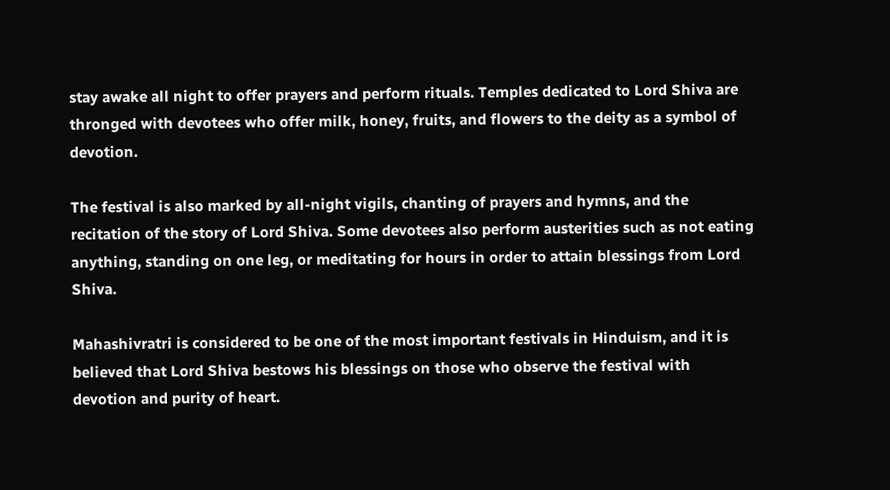stay awake all night to offer prayers and perform rituals. Temples dedicated to Lord Shiva are thronged with devotees who offer milk, honey, fruits, and flowers to the deity as a symbol of devotion.

The festival is also marked by all-night vigils, chanting of prayers and hymns, and the recitation of the story of Lord Shiva. Some devotees also perform austerities such as not eating anything, standing on one leg, or meditating for hours in order to attain blessings from Lord Shiva.

Mahashivratri is considered to be one of the most important festivals in Hinduism, and it is believed that Lord Shiva bestows his blessings on those who observe the festival with devotion and purity of heart.